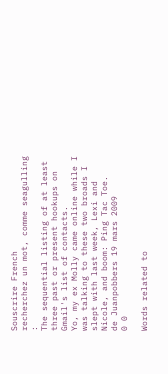Souscrire French
recherchez un mot, comme seagulling :
The sequential listing of at least three past or present hookups on Gmail's list of contacts.
Yo, my ex Molly came online while I was talking to these two broads I slept with last week, Lexi and Nicole, and boom: Ping Tac Toe.
de Juanpobbers 19 mars 2009
0 0

Words related to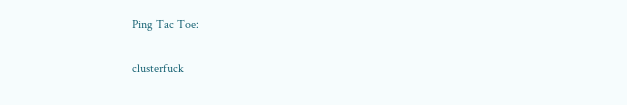Ping Tac Toe:

clusterfuck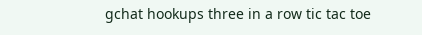gchat hookups three in a row tic tac toe